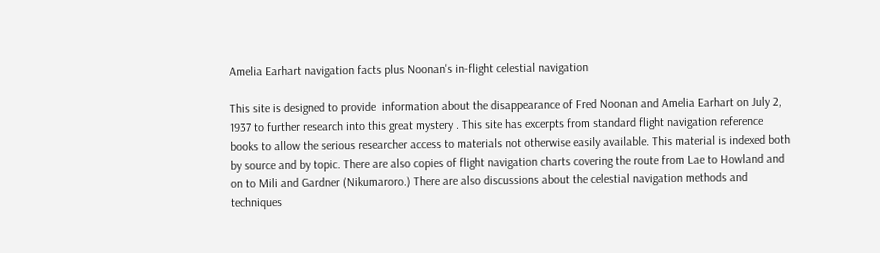Amelia Earhart navigation facts plus Noonan's in-flight celestial navigation

This site is designed to provide  information about the disappearance of Fred Noonan and Amelia Earhart on July 2, 1937 to further research into this great mystery . This site has excerpts from standard flight navigation reference books to allow the serious researcher access to materials not otherwise easily available. This material is indexed both by source and by topic. There are also copies of flight navigation charts covering the route from Lae to Howland and on to Mili and Gardner (Nikumaroro.) There are also discussions about the celestial navigation methods and techniques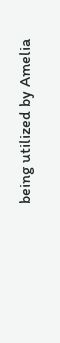being utilized by Amelia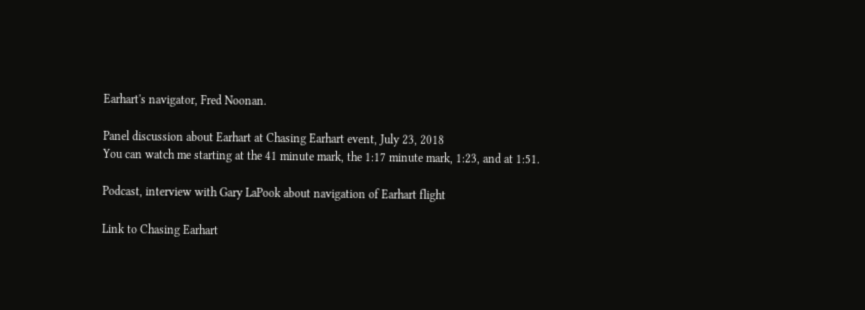Earhart's navigator, Fred Noonan.

Panel discussion about Earhart at Chasing Earhart event, July 23, 2018
You can watch me starting at the 41 minute mark, the 1:17 minute mark, 1:23, and at 1:51.

Podcast, interview with Gary LaPook about navigation of Earhart flight

Link to Chasing Earhart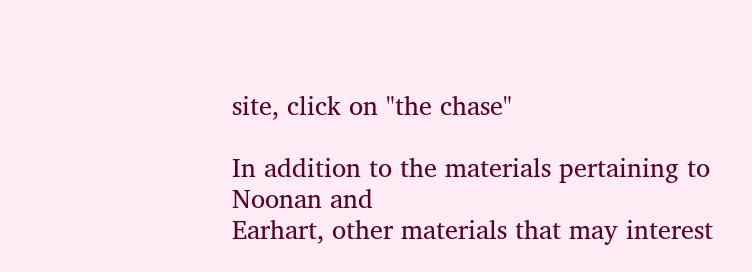site, click on "the chase"

In addition to the materials pertaining to Noonan and
Earhart, other materials that may interest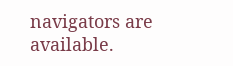navigators are available.